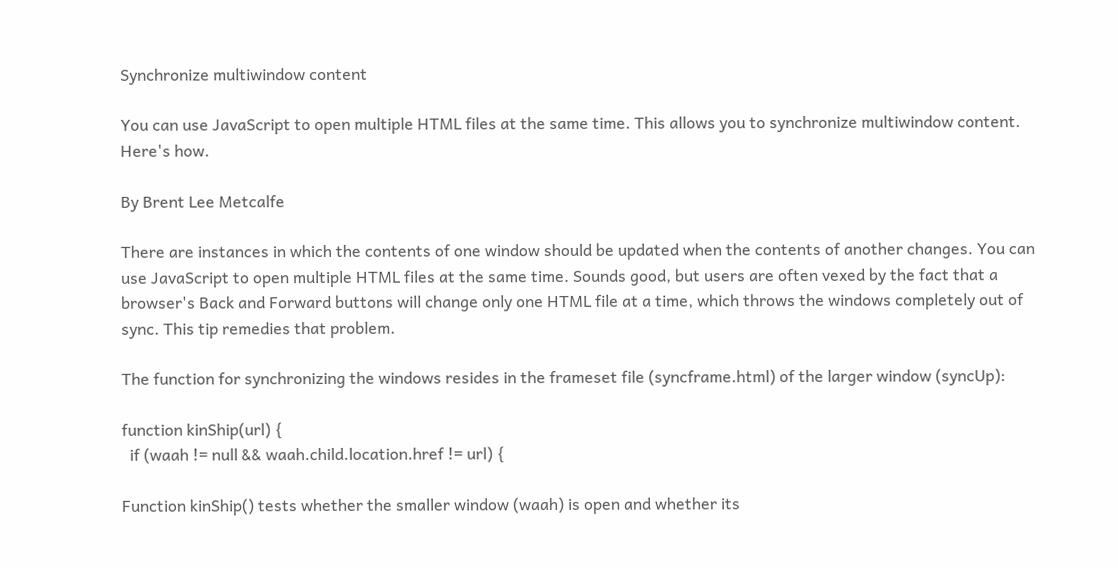Synchronize multiwindow content

You can use JavaScript to open multiple HTML files at the same time. This allows you to synchronize multiwindow content. Here's how.

By Brent Lee Metcalfe

There are instances in which the contents of one window should be updated when the contents of another changes. You can use JavaScript to open multiple HTML files at the same time. Sounds good, but users are often vexed by the fact that a browser's Back and Forward buttons will change only one HTML file at a time, which throws the windows completely out of sync. This tip remedies that problem.

The function for synchronizing the windows resides in the frameset file (syncframe.html) of the larger window (syncUp):

function kinShip(url) {
  if (waah != null && waah.child.location.href != url) {

Function kinShip() tests whether the smaller window (waah) is open and whether its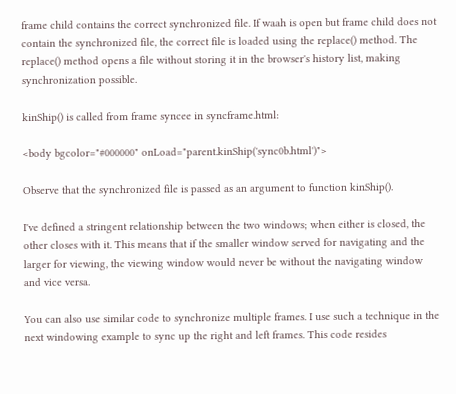frame child contains the correct synchronized file. If waah is open but frame child does not contain the synchronized file, the correct file is loaded using the replace() method. The replace() method opens a file without storing it in the browser's history list, making synchronization possible.

kinShip() is called from frame syncee in syncframe.html:

<body bgcolor="#000000" onLoad="parent.kinShip('sync0b.html')">

Observe that the synchronized file is passed as an argument to function kinShip().

I've defined a stringent relationship between the two windows; when either is closed, the other closes with it. This means that if the smaller window served for navigating and the larger for viewing, the viewing window would never be without the navigating window and vice versa.

You can also use similar code to synchronize multiple frames. I use such a technique in the next windowing example to sync up the right and left frames. This code resides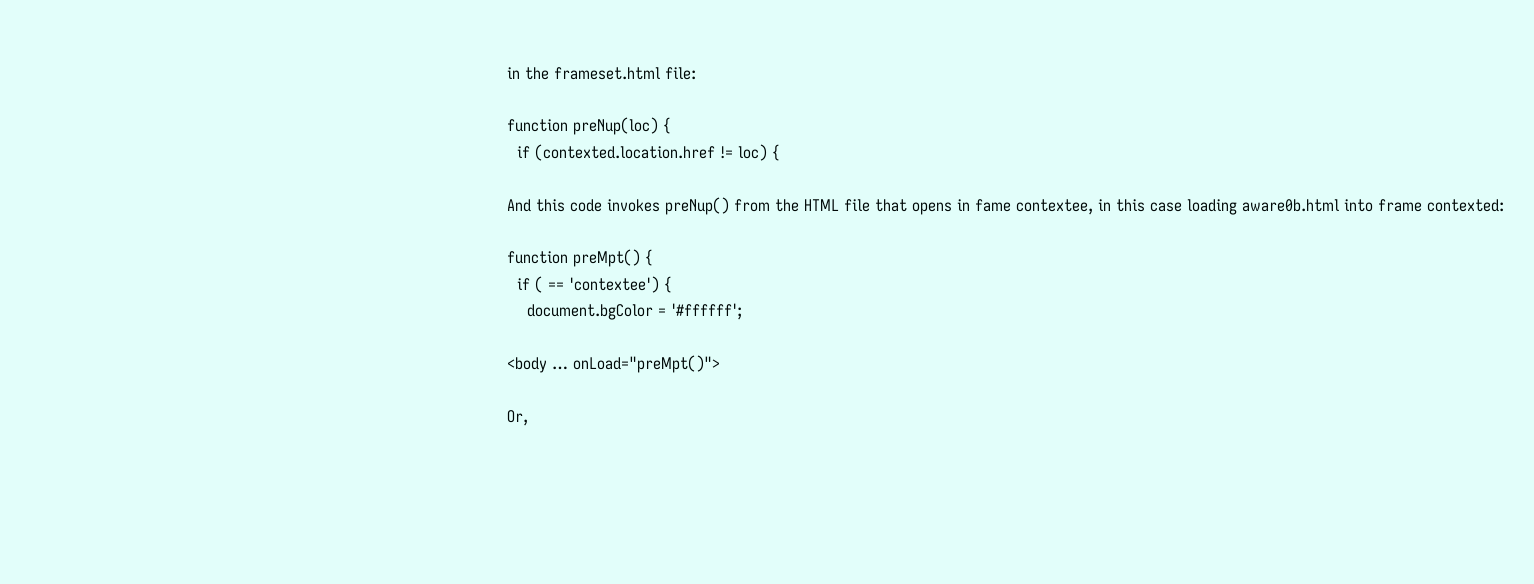in the frameset.html file:

function preNup(loc) {
  if (contexted.location.href != loc) {

And this code invokes preNup() from the HTML file that opens in fame contextee, in this case loading aware0b.html into frame contexted:

function preMpt() {
  if ( == 'contextee') {
    document.bgColor = '#ffffff';

<body … onLoad="preMpt()">

Or,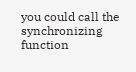you could call the synchronizing function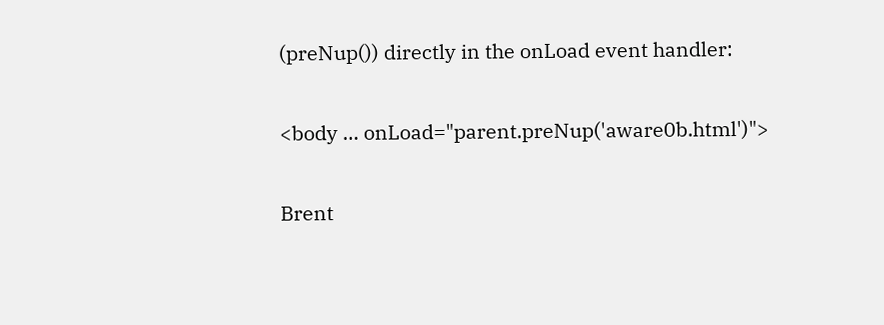(preNup()) directly in the onLoad event handler:

<body … onLoad="parent.preNup('aware0b.html')">

Brent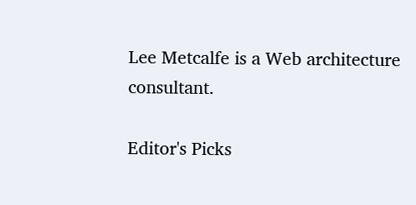Lee Metcalfe is a Web architecture consultant.

Editor's Picks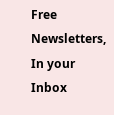Free Newsletters, In your Inbox